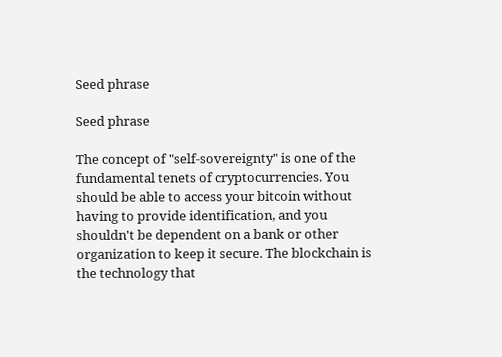Seed phrase

Seed phrase

The concept of "self-sovereignty" is one of the fundamental tenets of cryptocurrencies. You should be able to access your bitcoin without having to provide identification, and you shouldn't be dependent on a bank or other organization to keep it secure. The blockchain is the technology that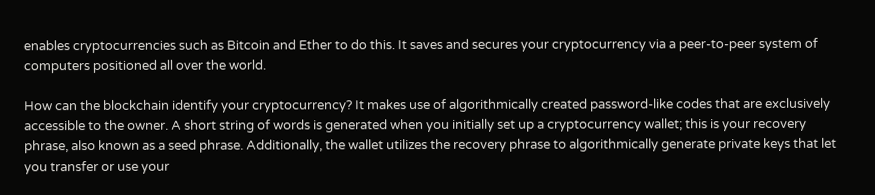enables cryptocurrencies such as Bitcoin and Ether to do this. It saves and secures your cryptocurrency via a peer-to-peer system of computers positioned all over the world.

How can the blockchain identify your cryptocurrency? It makes use of algorithmically created password-like codes that are exclusively accessible to the owner. A short string of words is generated when you initially set up a cryptocurrency wallet; this is your recovery phrase, also known as a seed phrase. Additionally, the wallet utilizes the recovery phrase to algorithmically generate private keys that let you transfer or use your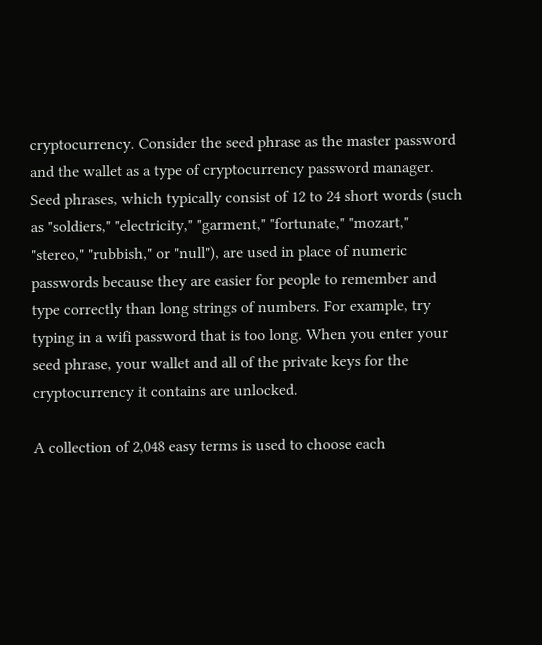cryptocurrency. Consider the seed phrase as the master password and the wallet as a type of cryptocurrency password manager. Seed phrases, which typically consist of 12 to 24 short words (such as "soldiers," "electricity," "garment," "fortunate," "mozart," "stereo," "rubbish," or "null"), are used in place of numeric passwords because they are easier for people to remember and type correctly than long strings of numbers. For example, try typing in a wifi password that is too long. When you enter your seed phrase, your wallet and all of the private keys for the cryptocurrency it contains are unlocked.

A collection of 2,048 easy terms is used to choose each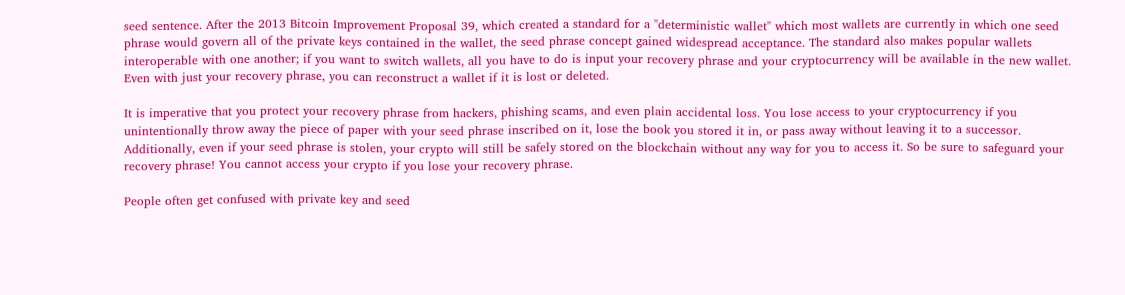seed sentence. After the 2013 Bitcoin Improvement Proposal 39, which created a standard for a "deterministic wallet" which most wallets are currently in which one seed phrase would govern all of the private keys contained in the wallet, the seed phrase concept gained widespread acceptance. The standard also makes popular wallets interoperable with one another; if you want to switch wallets, all you have to do is input your recovery phrase and your cryptocurrency will be available in the new wallet. Even with just your recovery phrase, you can reconstruct a wallet if it is lost or deleted.

It is imperative that you protect your recovery phrase from hackers, phishing scams, and even plain accidental loss. You lose access to your cryptocurrency if you unintentionally throw away the piece of paper with your seed phrase inscribed on it, lose the book you stored it in, or pass away without leaving it to a successor. Additionally, even if your seed phrase is stolen, your crypto will still be safely stored on the blockchain without any way for you to access it. So be sure to safeguard your recovery phrase! You cannot access your crypto if you lose your recovery phrase.

People often get confused with private key and seed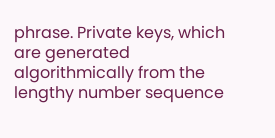phrase. Private keys, which are generated algorithmically from the lengthy number sequence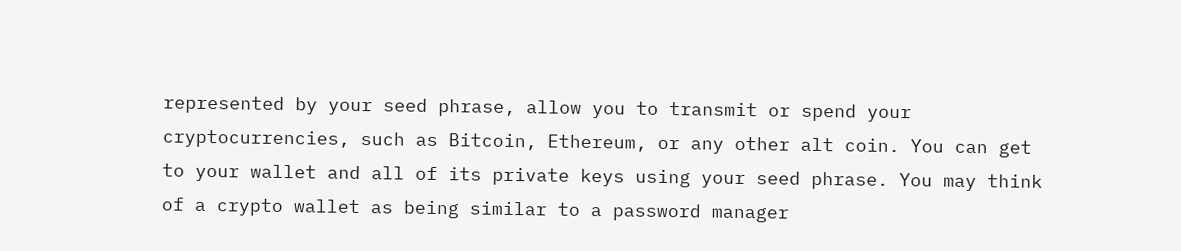represented by your seed phrase, allow you to transmit or spend your cryptocurrencies, such as Bitcoin, Ethereum, or any other alt coin. You can get to your wallet and all of its private keys using your seed phrase. You may think of a crypto wallet as being similar to a password manager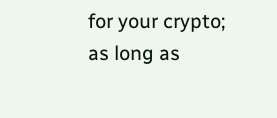for your crypto; as long as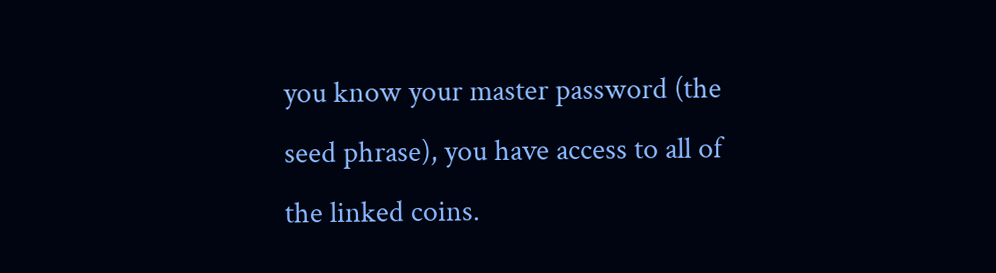you know your master password (the seed phrase), you have access to all of the linked coins.